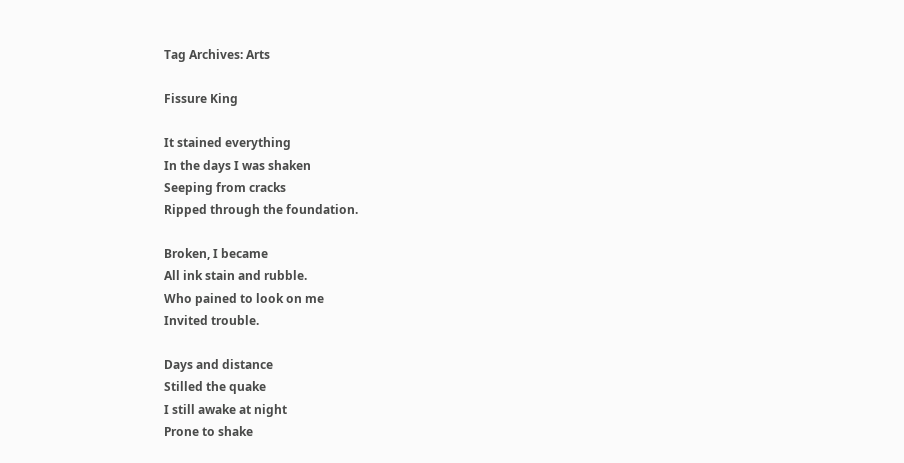Tag Archives: Arts

Fissure King

It stained everything
In the days I was shaken
Seeping from cracks
Ripped through the foundation.

Broken, I became
All ink stain and rubble.
Who pained to look on me
Invited trouble.

Days and distance
Stilled the quake
I still awake at night
Prone to shake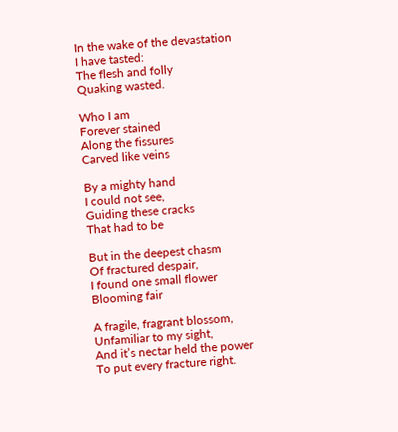In the wake of the devastation
I have tasted:
The flesh and folly
Quaking wasted.

Who I am
Forever stained
Along the fissures
Carved like veins

By a mighty hand
I could not see,
Guiding these cracks
That had to be

But in the deepest chasm
Of fractured despair,
I found one small flower
Blooming fair

A fragile, fragrant blossom,
Unfamiliar to my sight,
And it’s nectar held the power
To put every fracture right.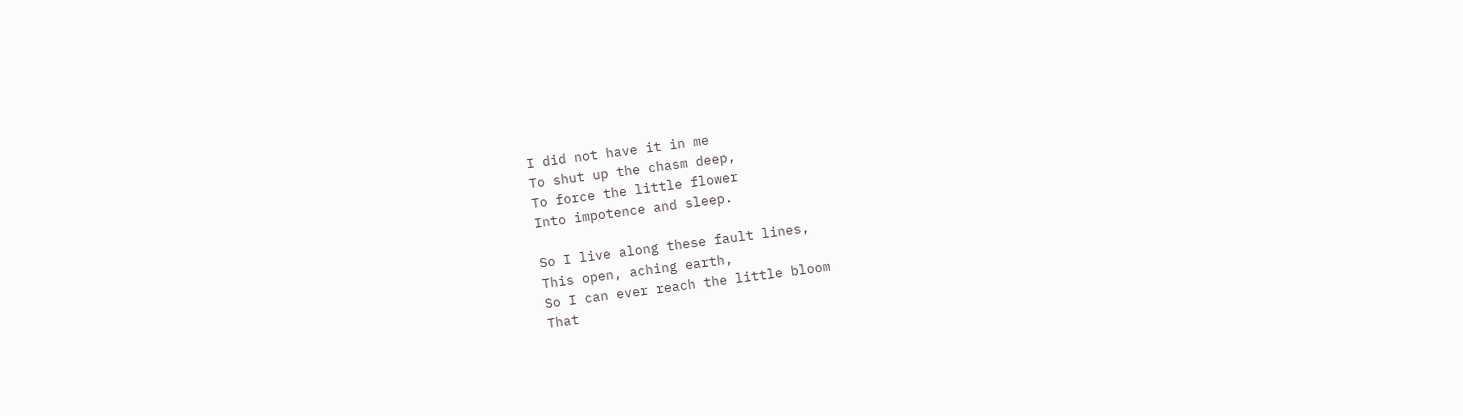I did not have it in me
To shut up the chasm deep,
To force the little flower
Into impotence and sleep.

So I live along these fault lines,
This open, aching earth,
So I can ever reach the little bloom
That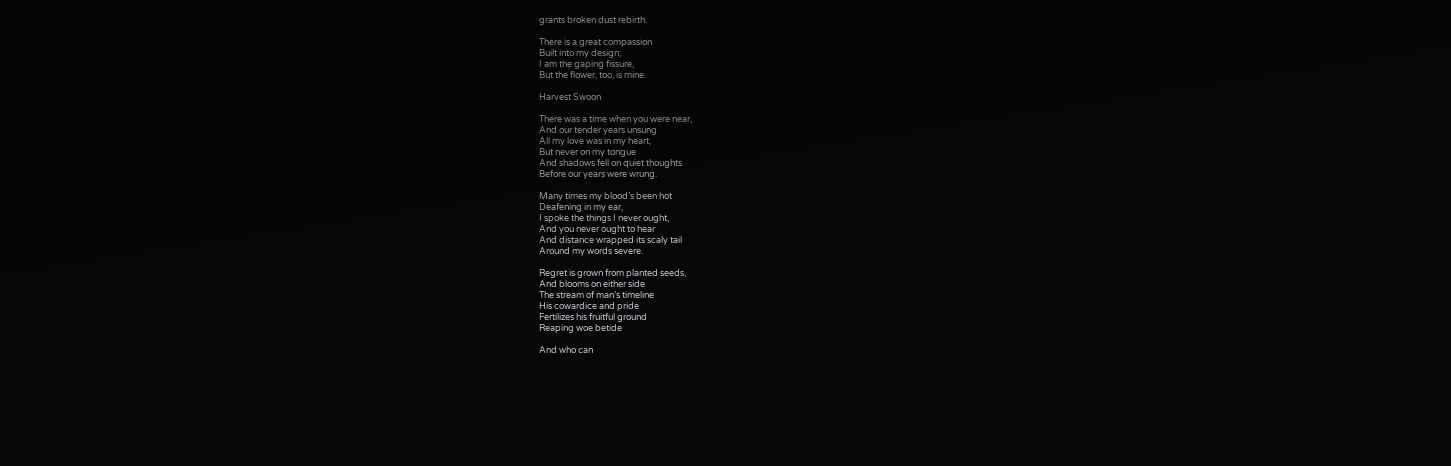grants broken dust rebirth.

There is a great compassion
Built into my design;
I am the gaping fissure,
But the flower, too, is mine.

Harvest Swoon

There was a time when you were near,
And our tender years unsung
All my love was in my heart,
But never on my tongue
And shadows fell on quiet thoughts
Before our years were wrung.

Many times my blood’s been hot
Deafening in my ear,
I spoke the things I never ought,
And you never ought to hear
And distance wrapped its scaly tail
Around my words severe.

Regret is grown from planted seeds,
And blooms on either side
The stream of man’s timeline
His cowardice and pride
Fertilizes his fruitful ground
Reaping woe betide

And who can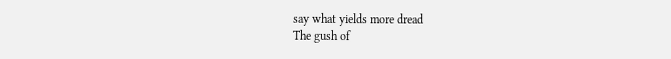say what yields more dread
The gush of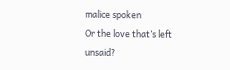malice spoken
Or the love that’s left unsaid?